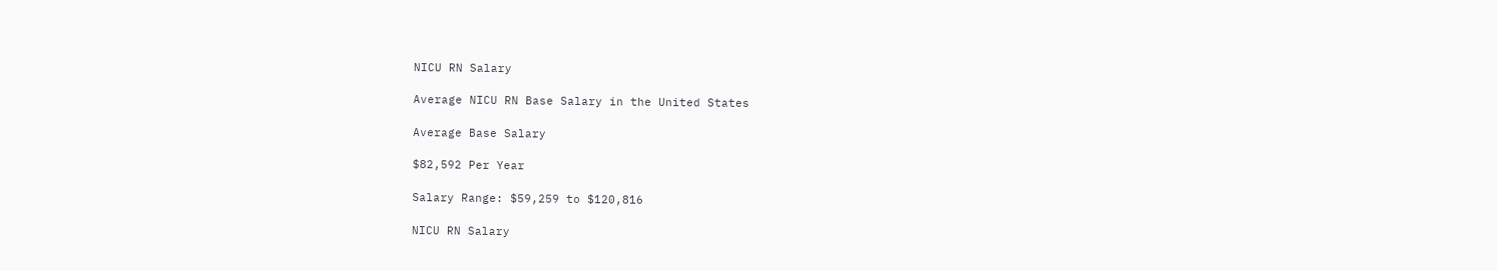NICU RN Salary

Average NICU RN Base Salary in the United States

Average Base Salary

$82,592 Per Year

Salary Range: $59,259 to $120,816

NICU RN Salary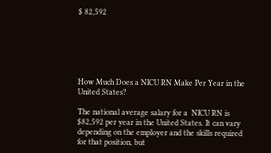$ 82,592






How Much Does a NICU RN Make Per Year in the United States?

The national average salary for a  NICU RN is $82,592 per year in the United States. It can vary depending on the employer and the skills required for that position, but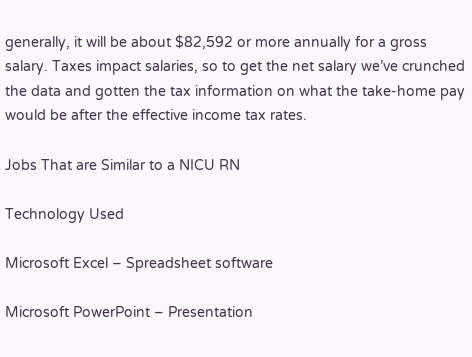generally, it will be about $82,592 or more annually for a gross salary. Taxes impact salaries, so to get the net salary we’ve crunched the data and gotten the tax information on what the take-home pay would be after the effective income tax rates.

Jobs That are Similar to a NICU RN

Technology Used

Microsoft Excel – Spreadsheet software

Microsoft PowerPoint – Presentation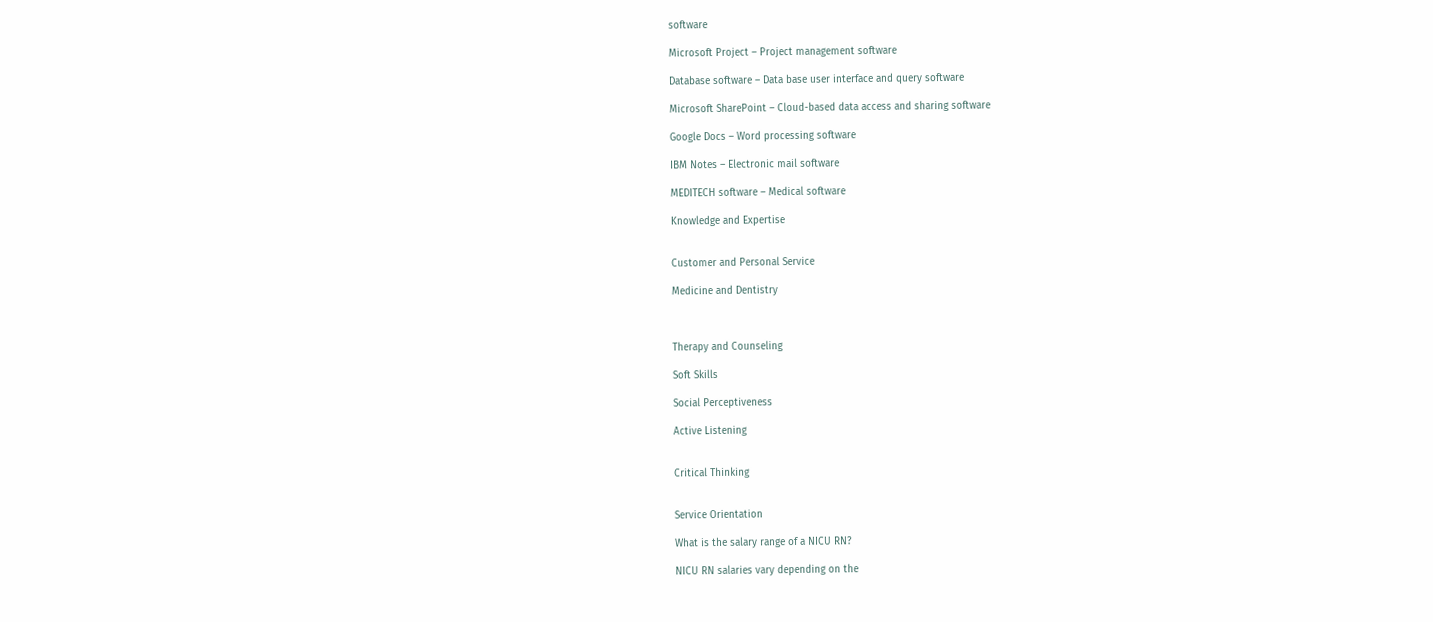software

Microsoft Project – Project management software

Database software – Data base user interface and query software

Microsoft SharePoint – Cloud-based data access and sharing software

Google Docs – Word processing software

IBM Notes – Electronic mail software

MEDITECH software – Medical software

Knowledge and Expertise


Customer and Personal Service

Medicine and Dentistry



Therapy and Counseling

Soft Skills

Social Perceptiveness

Active Listening


Critical Thinking


Service Orientation

What is the salary range of a NICU RN?

NICU RN salaries vary depending on the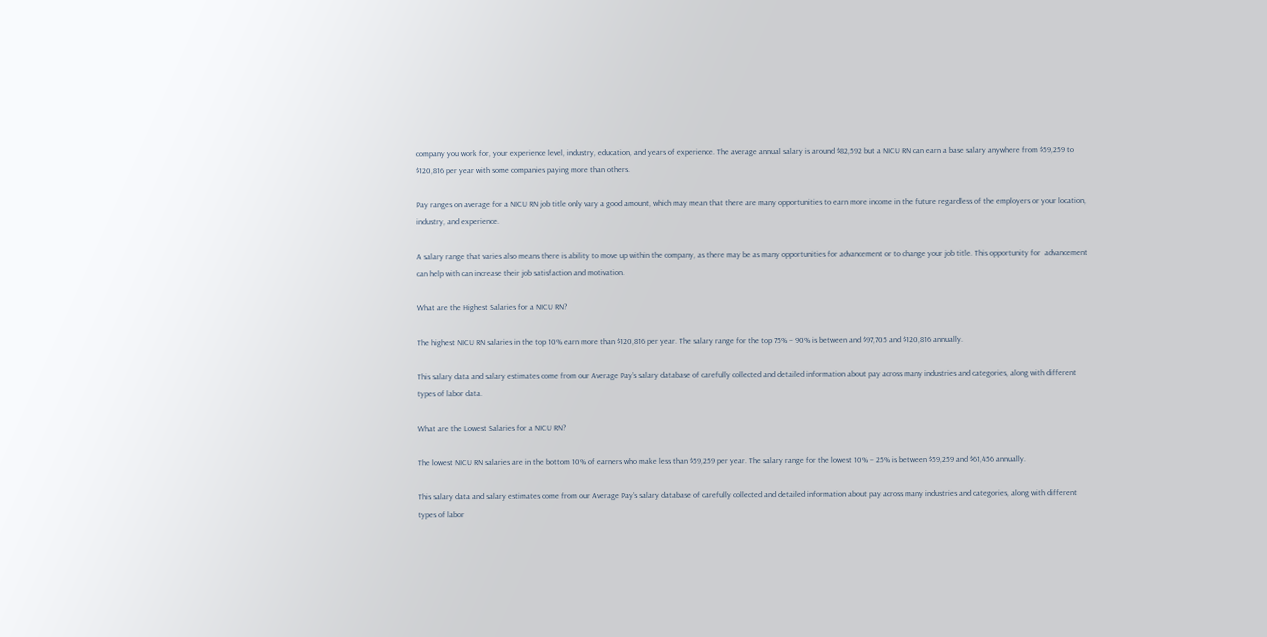company you work for, your experience level, industry, education, and years of experience. The average annual salary is around $82,592 but a NICU RN can earn a base salary anywhere from $59,259 to $120,816 per year with some companies paying more than others.

Pay ranges on average for a NICU RN job title only vary a good amount, which may mean that there are many opportunities to earn more income in the future regardless of the employers or your location, industry, and experience.

A salary range that varies also means there is ability to move up within the company, as there may be as many opportunities for advancement or to change your job title. This opportunity for  advancement can help with can increase their job satisfaction and motivation.

What are the Highest Salaries for a NICU RN?

The highest NICU RN salaries in the top 10% earn more than $120,816 per year. The salary range for the top 75% – 90% is between and $97,705 and $120,816 annually.

This salary data and salary estimates come from our Average Pay’s salary database of carefully collected and detailed information about pay across many industries and categories, along with different types of labor data.

What are the Lowest Salaries for a NICU RN?

The lowest NICU RN salaries are in the bottom 10% of earners who make less than $59,259 per year. The salary range for the lowest 10% – 25% is between $59,259 and $61,456 annually.

This salary data and salary estimates come from our Average Pay’s salary database of carefully collected and detailed information about pay across many industries and categories, along with different types of labor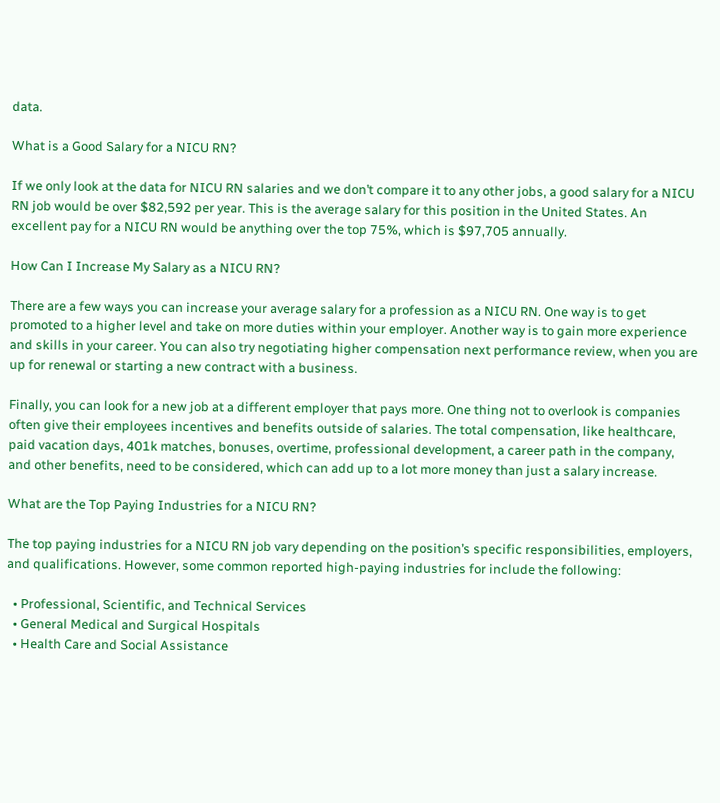data.

What is a Good Salary for a NICU RN?

If we only look at the data for NICU RN salaries and we don’t compare it to any other jobs, a good salary for a NICU RN job would be over $82,592 per year. This is the average salary for this position in the United States. An excellent pay for a NICU RN would be anything over the top 75%, which is $97,705 annually.

How Can I Increase My Salary as a NICU RN?

There are a few ways you can increase your average salary for a profession as a NICU RN. One way is to get promoted to a higher level and take on more duties within your employer. Another way is to gain more experience and skills in your career. You can also try negotiating higher compensation next performance review, when you are up for renewal or starting a new contract with a business.

Finally, you can look for a new job at a different employer that pays more. One thing not to overlook is companies often give their employees incentives and benefits outside of salaries. The total compensation, like healthcare, paid vacation days, 401k matches, bonuses, overtime, professional development, a career path in the company, and other benefits, need to be considered, which can add up to a lot more money than just a salary increase.

What are the Top Paying Industries for a NICU RN?

The top paying industries for a NICU RN job vary depending on the position’s specific responsibilities, employers, and qualifications. However, some common reported high-paying industries for include the following:

  • Professional, Scientific, and Technical Services
  • General Medical and Surgical Hospitals
  • Health Care and Social Assistance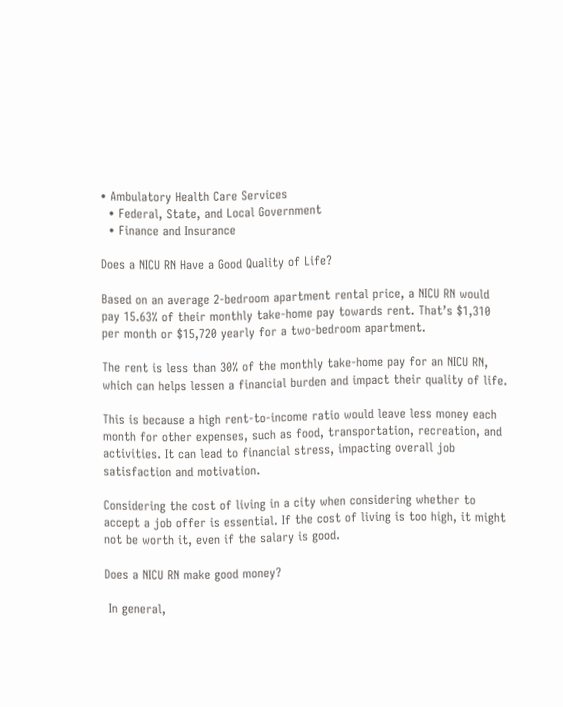• Ambulatory Health Care Services
  • Federal, State, and Local Government
  • Finance and Insurance

Does a NICU RN Have a Good Quality of Life?

Based on an average 2-bedroom apartment rental price, a NICU RN would pay 15.63% of their monthly take-home pay towards rent. That’s $1,310 per month or $15,720 yearly for a two-bedroom apartment.

The rent is less than 30% of the monthly take-home pay for an NICU RN, which can helps lessen a financial burden and impact their quality of life.

This is because a high rent-to-income ratio would leave less money each month for other expenses, such as food, transportation, recreation, and activities. It can lead to financial stress, impacting overall job satisfaction and motivation.

Considering the cost of living in a city when considering whether to accept a job offer is essential. If the cost of living is too high, it might not be worth it, even if the salary is good.

Does a NICU RN make good money?

 In general,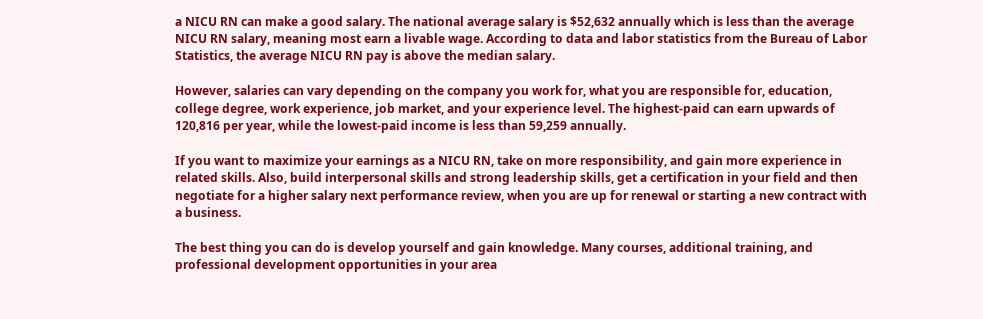a NICU RN can make a good salary. The national average salary is $52,632 annually which is less than the average NICU RN salary, meaning most earn a livable wage. According to data and labor statistics from the Bureau of Labor Statistics, the average NICU RN pay is above the median salary.

However, salaries can vary depending on the company you work for, what you are responsible for, education, college degree, work experience, job market, and your experience level. The highest-paid can earn upwards of 120,816 per year, while the lowest-paid income is less than 59,259 annually.

If you want to maximize your earnings as a NICU RN, take on more responsibility, and gain more experience in related skills. Also, build interpersonal skills and strong leadership skills, get a certification in your field and then negotiate for a higher salary next performance review, when you are up for renewal or starting a new contract with a business.

The best thing you can do is develop yourself and gain knowledge. Many courses, additional training, and professional development opportunities in your area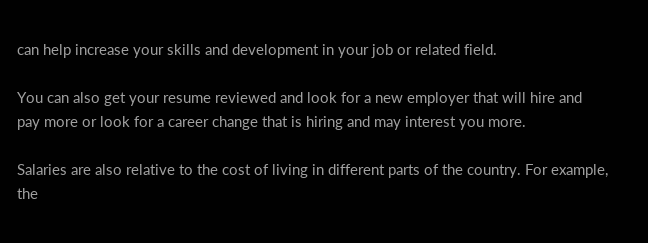can help increase your skills and development in your job or related field.

You can also get your resume reviewed and look for a new employer that will hire and pay more or look for a career change that is hiring and may interest you more.

Salaries are also relative to the cost of living in different parts of the country. For example, the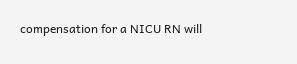compensation for a NICU RN will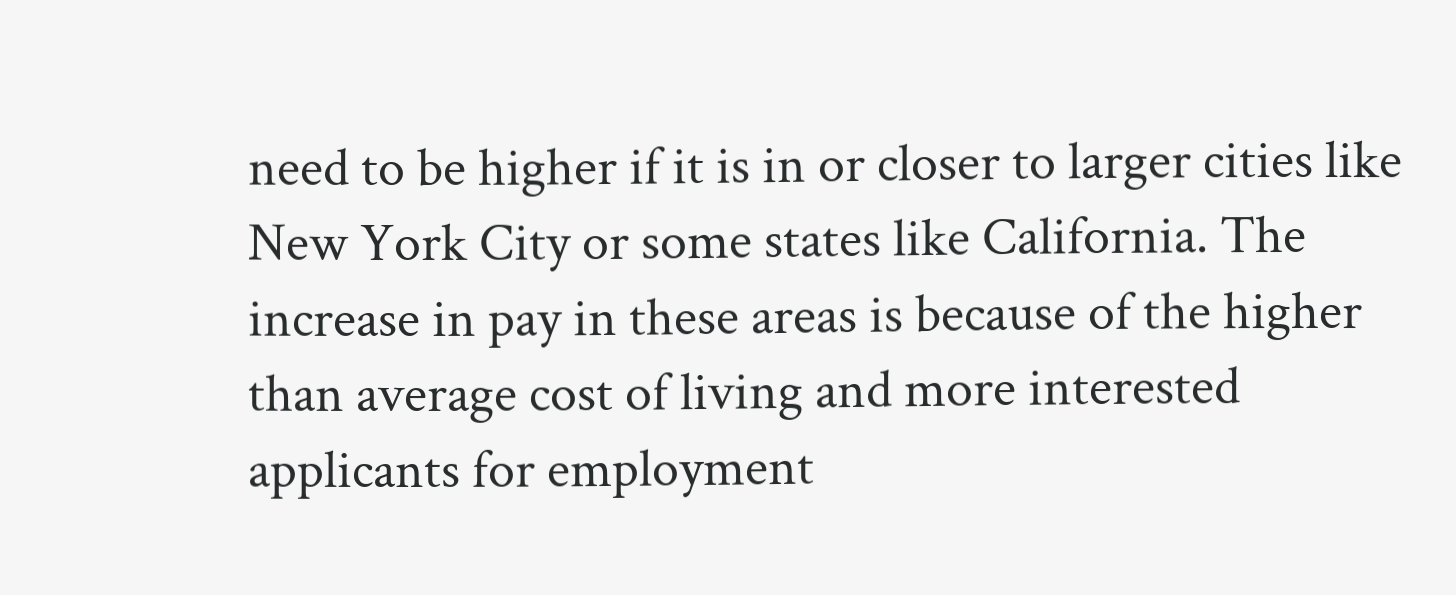need to be higher if it is in or closer to larger cities like New York City or some states like California. The increase in pay in these areas is because of the higher than average cost of living and more interested applicants for employment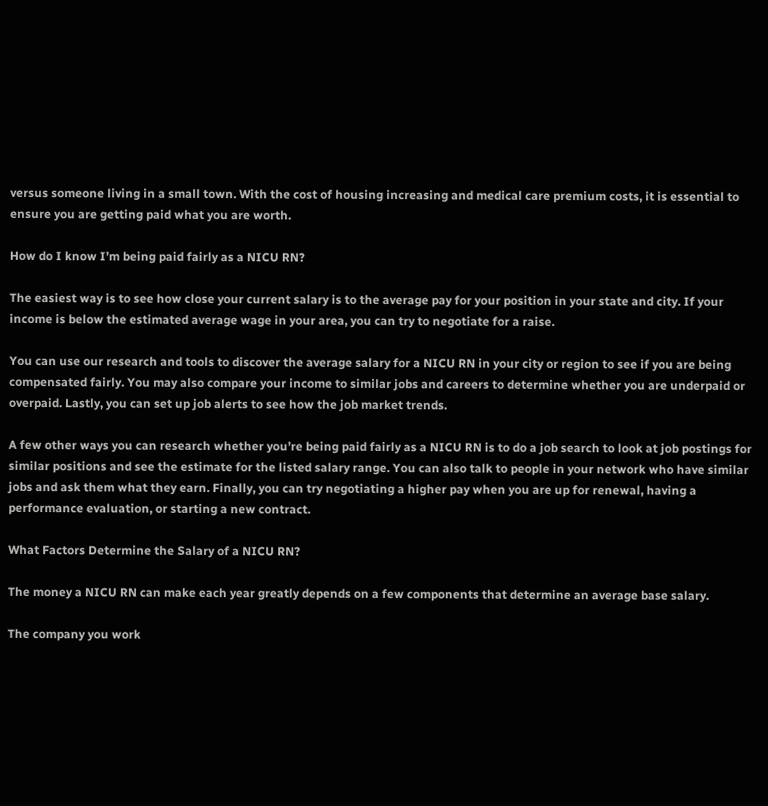versus someone living in a small town. With the cost of housing increasing and medical care premium costs, it is essential to ensure you are getting paid what you are worth.

How do I know I’m being paid fairly as a NICU RN?

The easiest way is to see how close your current salary is to the average pay for your position in your state and city. If your income is below the estimated average wage in your area, you can try to negotiate for a raise.

You can use our research and tools to discover the average salary for a NICU RN in your city or region to see if you are being compensated fairly. You may also compare your income to similar jobs and careers to determine whether you are underpaid or overpaid. Lastly, you can set up job alerts to see how the job market trends.

A few other ways you can research whether you’re being paid fairly as a NICU RN is to do a job search to look at job postings for similar positions and see the estimate for the listed salary range. You can also talk to people in your network who have similar jobs and ask them what they earn. Finally, you can try negotiating a higher pay when you are up for renewal, having a performance evaluation, or starting a new contract.

What Factors Determine the Salary of a NICU RN?

The money a NICU RN can make each year greatly depends on a few components that determine an average base salary.

The company you work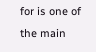for is one of the main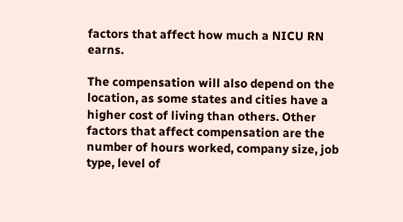factors that affect how much a NICU RN earns.

The compensation will also depend on the location, as some states and cities have a higher cost of living than others. Other factors that affect compensation are the number of hours worked, company size, job type, level of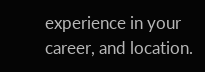experience in your career, and location.